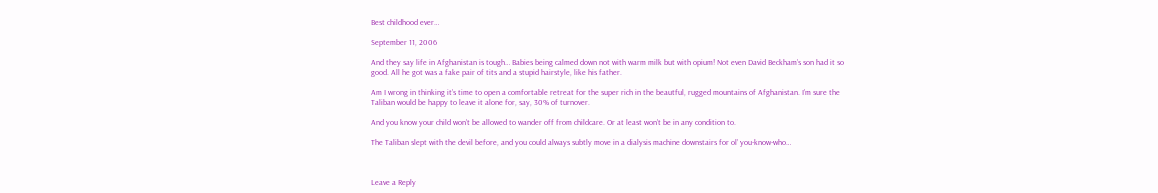Best childhood ever…

September 11, 2006

And they say life in Afghanistan is tough… Babies being calmed down not with warm milk but with opium! Not even David Beckham’s son had it so good. All he got was a fake pair of tits and a stupid hairstyle, like his father.

Am I wrong in thinking it’s time to open a comfortable retreat for the super rich in the beautful, rugged mountains of Afghanistan. I’m sure the Taliban would be happy to leave it alone for, say, 30% of turnover.

And you know your child won’t be allowed to wander off from childcare. Or at least won’t be in any condition to.

The Taliban slept with the devil before, and you could always subtly move in a dialysis machine downstairs for ol’ you-know-who…



Leave a Reply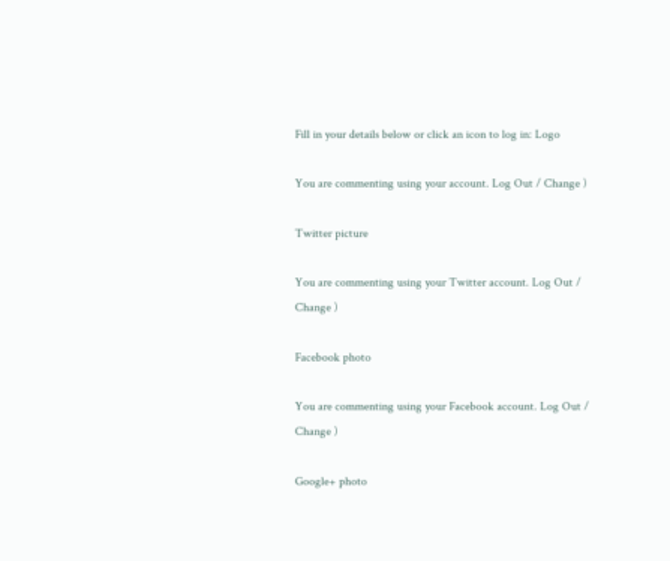Fill in your details below or click an icon to log in: Logo

You are commenting using your account. Log Out / Change )

Twitter picture

You are commenting using your Twitter account. Log Out / Change )

Facebook photo

You are commenting using your Facebook account. Log Out / Change )

Google+ photo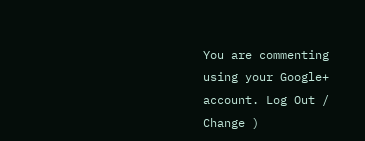You are commenting using your Google+ account. Log Out / Change )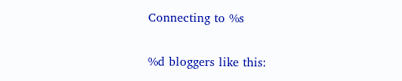Connecting to %s

%d bloggers like this: